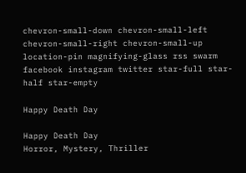chevron-small-down chevron-small-left chevron-small-right chevron-small-up location-pin magnifying-glass rss swarm facebook instagram twitter star-full star-half star-empty

Happy Death Day

Happy Death Day
Horror, Mystery, Thriller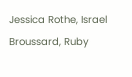Jessica Rothe, Israel Broussard, Ruby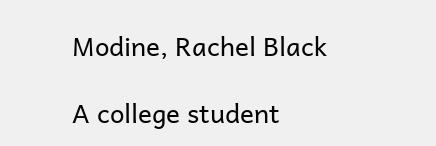Modine, Rachel Black

A college student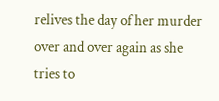relives the day of her murder over and over again as she tries to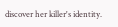discover her killer's identity.